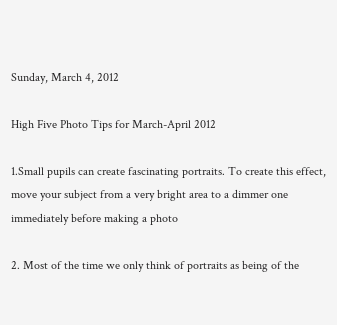Sunday, March 4, 2012

High Five Photo Tips for March-April 2012

1.Small pupils can create fascinating portraits. To create this effect, move your subject from a very bright area to a dimmer one immediately before making a photo

2. Most of the time we only think of portraits as being of the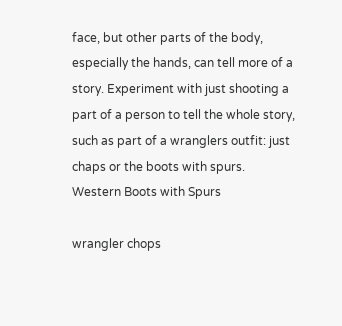face, but other parts of the body, especially the hands, can tell more of a story. Experiment with just shooting a part of a person to tell the whole story, such as part of a wranglers outfit: just chaps or the boots with spurs.
Western Boots with Spurs

wrangler chops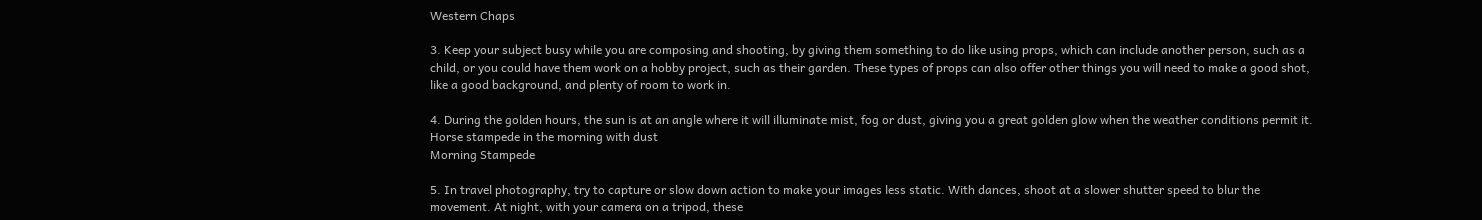Western Chaps

3. Keep your subject busy while you are composing and shooting, by giving them something to do like using props, which can include another person, such as a child, or you could have them work on a hobby project, such as their garden. These types of props can also offer other things you will need to make a good shot, like a good background, and plenty of room to work in.

4. During the golden hours, the sun is at an angle where it will illuminate mist, fog or dust, giving you a great golden glow when the weather conditions permit it.
Horse stampede in the morning with dust
Morning Stampede

5. In travel photography, try to capture or slow down action to make your images less static. With dances, shoot at a slower shutter speed to blur the movement. At night, with your camera on a tripod, these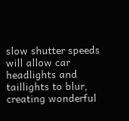slow shutter speeds will allow car headlights and taillights to blur, creating wonderful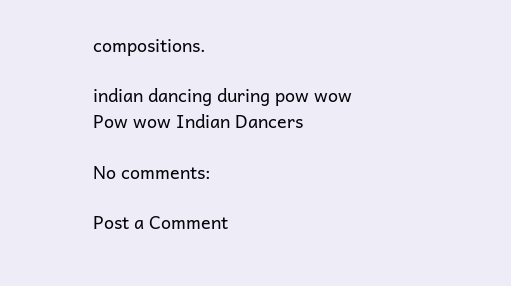compositions.

indian dancing during pow wow
Pow wow Indian Dancers

No comments:

Post a Comment